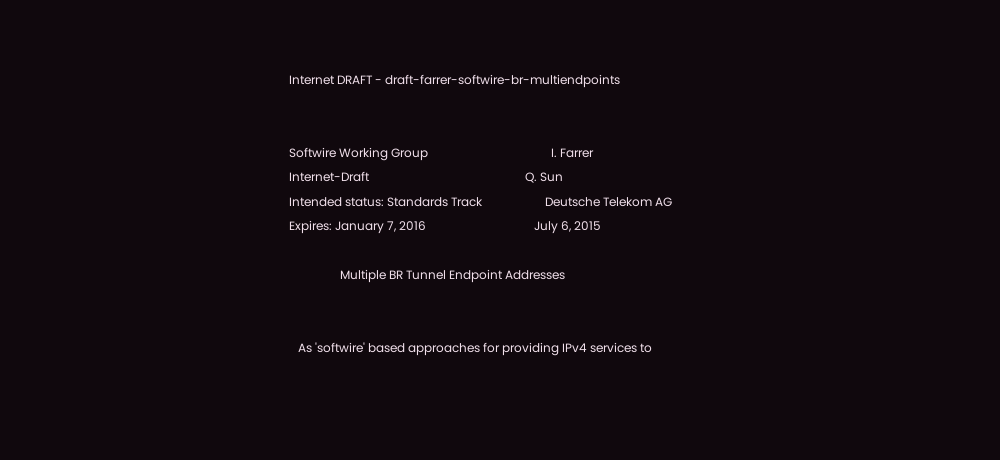Internet DRAFT - draft-farrer-softwire-br-multiendpoints


Softwire Working Group                                         I. Farrer
Internet-Draft                                                    Q. Sun
Intended status: Standards Track                     Deutsche Telekom AG
Expires: January 7, 2016                                    July 6, 2015

                 Multiple BR Tunnel Endpoint Addresses


   As 'softwire' based approaches for providing IPv4 services to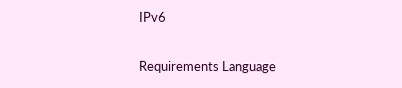IPv6

Requirements Language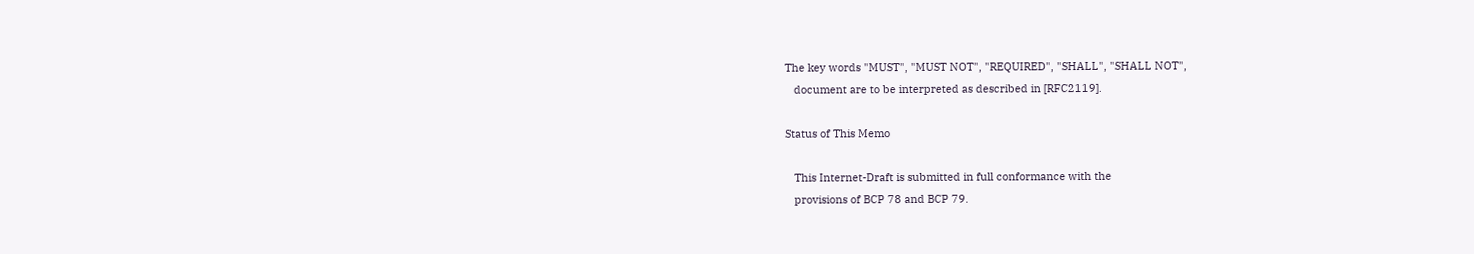The key words "MUST", "MUST NOT", "REQUIRED", "SHALL", "SHALL NOT",
   document are to be interpreted as described in [RFC2119].

Status of This Memo

   This Internet-Draft is submitted in full conformance with the
   provisions of BCP 78 and BCP 79.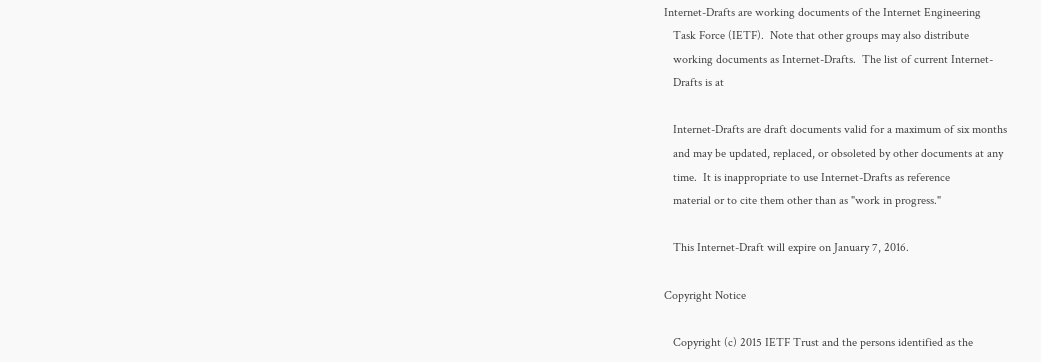Internet-Drafts are working documents of the Internet Engineering
   Task Force (IETF).  Note that other groups may also distribute
   working documents as Internet-Drafts.  The list of current Internet-
   Drafts is at

   Internet-Drafts are draft documents valid for a maximum of six months
   and may be updated, replaced, or obsoleted by other documents at any
   time.  It is inappropriate to use Internet-Drafts as reference
   material or to cite them other than as "work in progress."

   This Internet-Draft will expire on January 7, 2016.

Copyright Notice

   Copyright (c) 2015 IETF Trust and the persons identified as the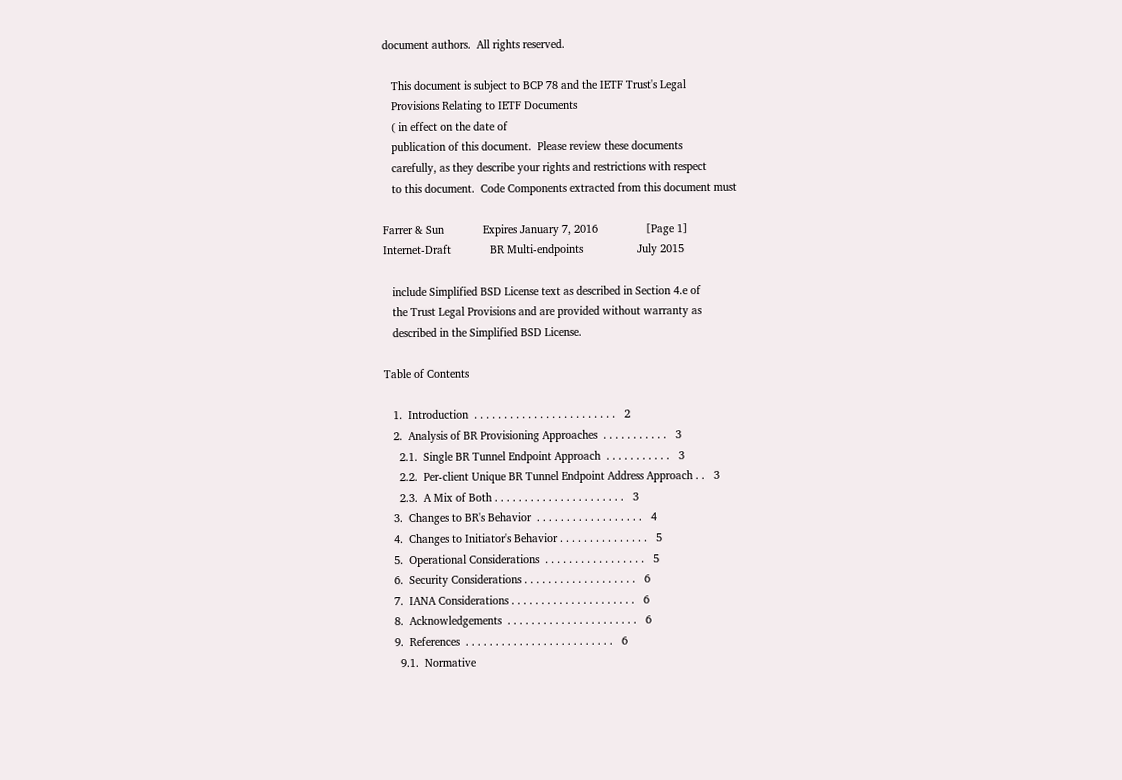document authors.  All rights reserved.

   This document is subject to BCP 78 and the IETF Trust's Legal
   Provisions Relating to IETF Documents
   ( in effect on the date of
   publication of this document.  Please review these documents
   carefully, as they describe your rights and restrictions with respect
   to this document.  Code Components extracted from this document must

Farrer & Sun             Expires January 7, 2016                [Page 1]
Internet-Draft             BR Multi-endpoints                  July 2015

   include Simplified BSD License text as described in Section 4.e of
   the Trust Legal Provisions and are provided without warranty as
   described in the Simplified BSD License.

Table of Contents

   1.  Introduction  . . . . . . . . . . . . . . . . . . . . . . . .   2
   2.  Analysis of BR Provisioning Approaches  . . . . . . . . . . .   3
     2.1.  Single BR Tunnel Endpoint Approach  . . . . . . . . . . .   3
     2.2.  Per-client Unique BR Tunnel Endpoint Address Approach . .   3
     2.3.  A Mix of Both . . . . . . . . . . . . . . . . . . . . . .   3
   3.  Changes to BR's Behavior  . . . . . . . . . . . . . . . . . .   4
   4.  Changes to Initiator's Behavior . . . . . . . . . . . . . . .   5
   5.  Operational Considerations  . . . . . . . . . . . . . . . . .   5
   6.  Security Considerations . . . . . . . . . . . . . . . . . . .   6
   7.  IANA Considerations . . . . . . . . . . . . . . . . . . . . .   6
   8.  Acknowledgements  . . . . . . . . . . . . . . . . . . . . . .   6
   9.  References  . . . . . . . . . . . . . . . . . . . . . . . . .   6
     9.1.  Normative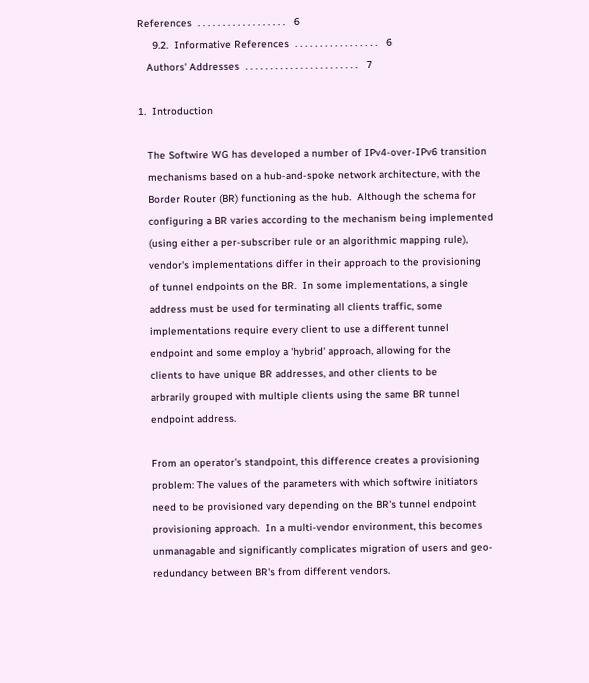References  . . . . . . . . . . . . . . . . . .   6
     9.2.  Informative References  . . . . . . . . . . . . . . . . .   6
   Authors' Addresses  . . . . . . . . . . . . . . . . . . . . . . .   7

1.  Introduction

   The Softwire WG has developed a number of IPv4-over-IPv6 transition
   mechanisms based on a hub-and-spoke network architecture, with the
   Border Router (BR) functioning as the hub.  Although the schema for
   configuring a BR varies according to the mechanism being implemented
   (using either a per-subscriber rule or an algorithmic mapping rule),
   vendor's implementations differ in their approach to the provisioning
   of tunnel endpoints on the BR.  In some implementations, a single
   address must be used for terminating all clients traffic, some
   implementations require every client to use a different tunnel
   endpoint and some employ a 'hybrid' approach, allowing for the
   clients to have unique BR addresses, and other clients to be
   arbrarily grouped with multiple clients using the same BR tunnel
   endpoint address.

   From an operator's standpoint, this difference creates a provisioning
   problem: The values of the parameters with which softwire initiators
   need to be provisioned vary depending on the BR's tunnel endpoint
   provisioning approach.  In a multi-vendor environment, this becomes
   unmanagable and significantly complicates migration of users and geo-
   redundancy between BR's from different vendors.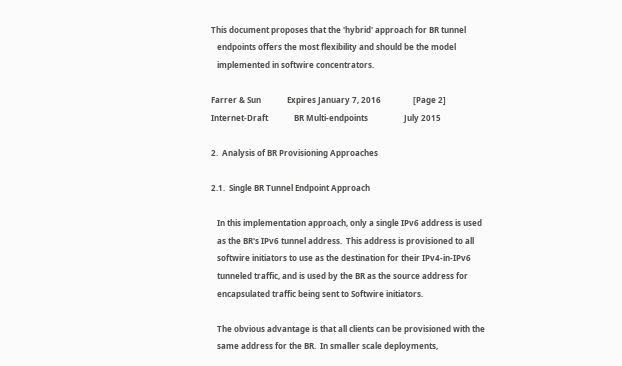This document proposes that the 'hybrid' approach for BR tunnel
   endpoints offers the most flexibility and should be the model
   implemented in softwire concentrators.

Farrer & Sun             Expires January 7, 2016                [Page 2]
Internet-Draft             BR Multi-endpoints                  July 2015

2.  Analysis of BR Provisioning Approaches

2.1.  Single BR Tunnel Endpoint Approach

   In this implementation approach, only a single IPv6 address is used
   as the BR's IPv6 tunnel address.  This address is provisioned to all
   softwire initiators to use as the destination for their IPv4-in-IPv6
   tunneled traffic, and is used by the BR as the source address for
   encapsulated traffic being sent to Softwire initiators.

   The obvious advantage is that all clients can be provisioned with the
   same address for the BR.  In smaller scale deployments,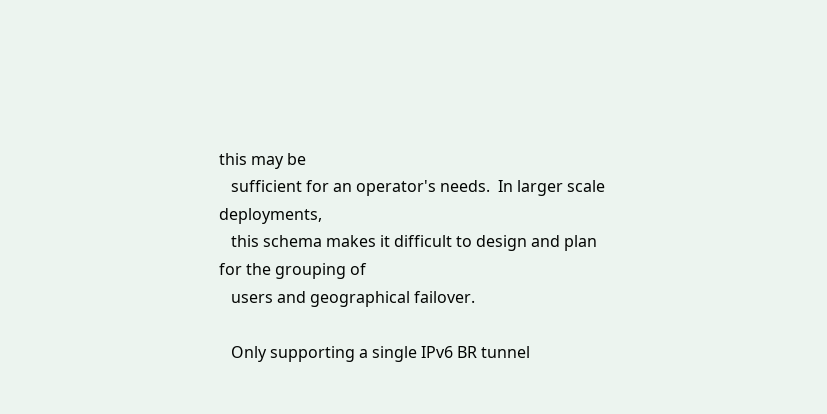this may be
   sufficient for an operator's needs.  In larger scale deployments,
   this schema makes it difficult to design and plan for the grouping of
   users and geographical failover.

   Only supporting a single IPv6 BR tunnel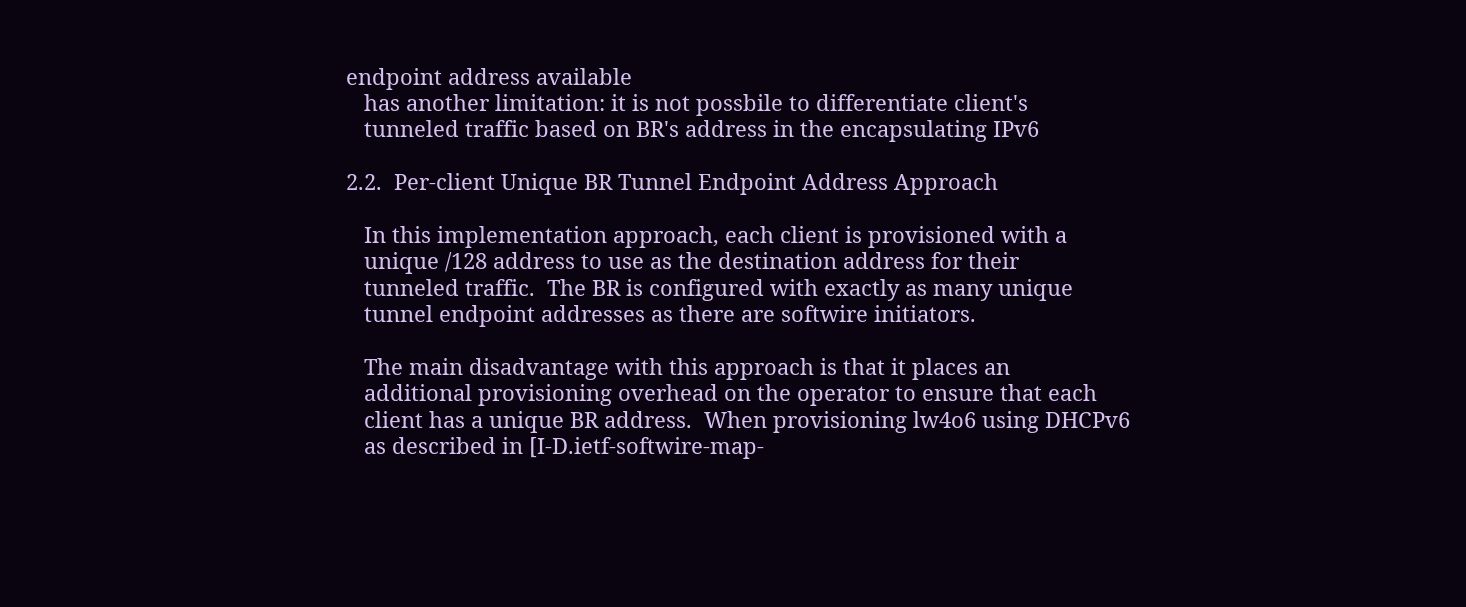endpoint address available
   has another limitation: it is not possbile to differentiate client's
   tunneled traffic based on BR's address in the encapsulating IPv6

2.2.  Per-client Unique BR Tunnel Endpoint Address Approach

   In this implementation approach, each client is provisioned with a
   unique /128 address to use as the destination address for their
   tunneled traffic.  The BR is configured with exactly as many unique
   tunnel endpoint addresses as there are softwire initiators.

   The main disadvantage with this approach is that it places an
   additional provisioning overhead on the operator to ensure that each
   client has a unique BR address.  When provisioning lw4o6 using DHCPv6
   as described in [I-D.ietf-softwire-map-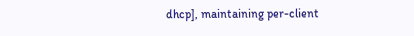dhcp], maintaining per-client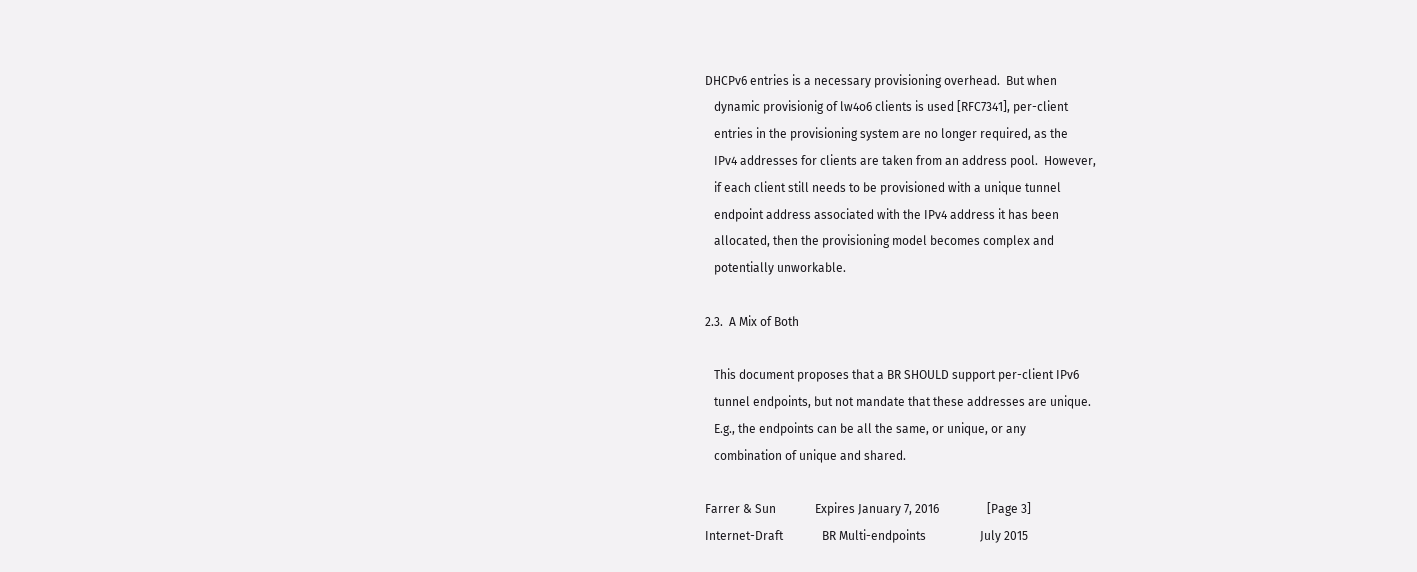DHCPv6 entries is a necessary provisioning overhead.  But when
   dynamic provisionig of lw4o6 clients is used [RFC7341], per-client
   entries in the provisioning system are no longer required, as the
   IPv4 addresses for clients are taken from an address pool.  However,
   if each client still needs to be provisioned with a unique tunnel
   endpoint address associated with the IPv4 address it has been
   allocated, then the provisioning model becomes complex and
   potentially unworkable.

2.3.  A Mix of Both

   This document proposes that a BR SHOULD support per-client IPv6
   tunnel endpoints, but not mandate that these addresses are unique.
   E.g., the endpoints can be all the same, or unique, or any
   combination of unique and shared.

Farrer & Sun             Expires January 7, 2016                [Page 3]
Internet-Draft             BR Multi-endpoints                  July 2015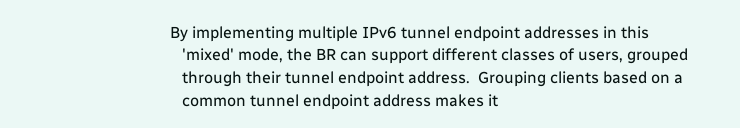By implementing multiple IPv6 tunnel endpoint addresses in this
   'mixed' mode, the BR can support different classes of users, grouped
   through their tunnel endpoint address.  Grouping clients based on a
   common tunnel endpoint address makes it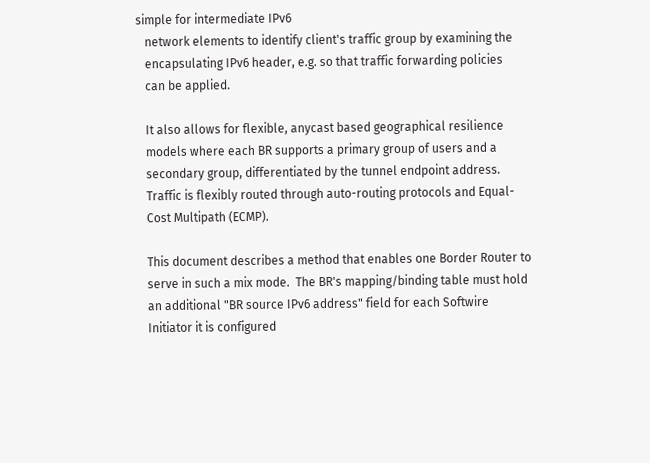simple for intermediate IPv6
   network elements to identify client's traffic group by examining the
   encapsulating IPv6 header, e.g. so that traffic forwarding policies
   can be applied.

   It also allows for flexible, anycast based geographical resilience
   models where each BR supports a primary group of users and a
   secondary group, differentiated by the tunnel endpoint address.
   Traffic is flexibly routed through auto-routing protocols and Equal-
   Cost Multipath (ECMP).

   This document describes a method that enables one Border Router to
   serve in such a mix mode.  The BR's mapping/binding table must hold
   an additional "BR source IPv6 address" field for each Softwire
   Initiator it is configured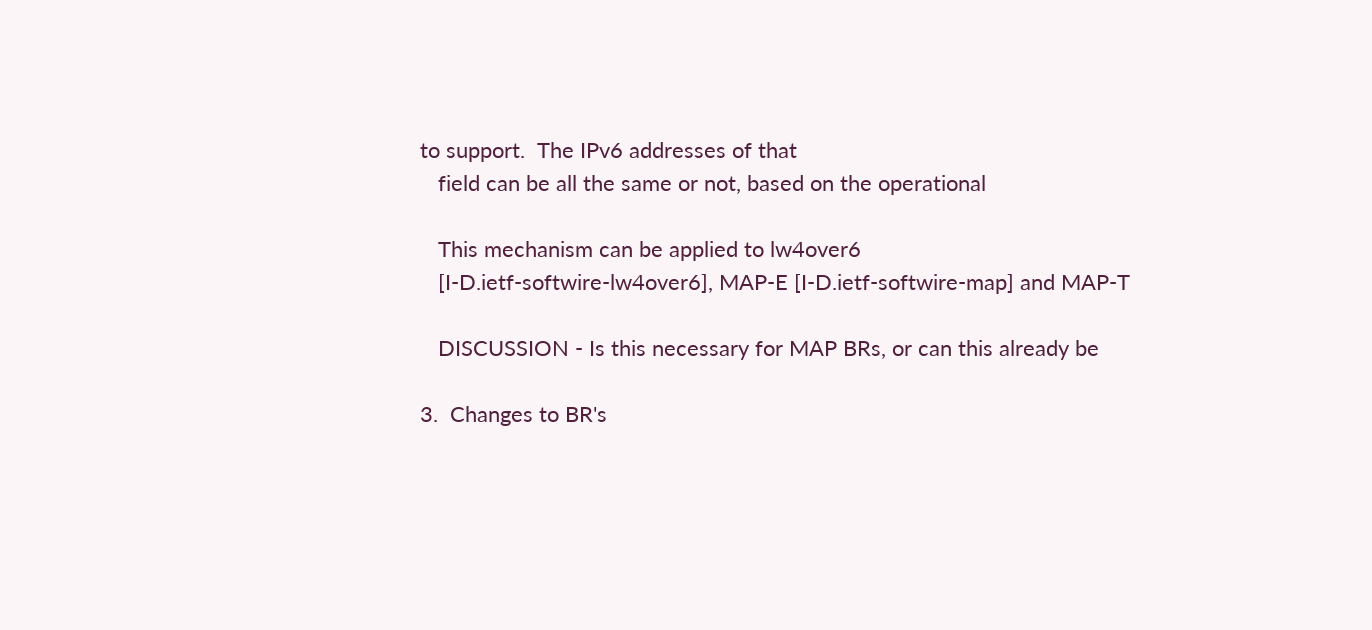to support.  The IPv6 addresses of that
   field can be all the same or not, based on the operational

   This mechanism can be applied to lw4over6
   [I-D.ietf-softwire-lw4over6], MAP-E [I-D.ietf-softwire-map] and MAP-T

   DISCUSSION - Is this necessary for MAP BRs, or can this already be

3.  Changes to BR's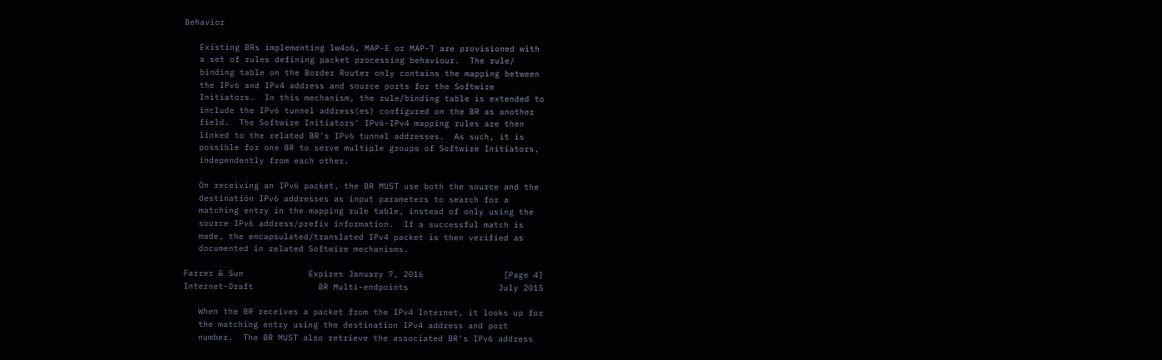Behavior

   Existing BRs implementing lw4o6, MAP-E or MAP-T are provisioned with
   a set of rules defining packet processing behaviour.  The rule/
   binding table on the Border Router only contains the mapping between
   the IPv6 and IPv4 address and source ports for the Softwire
   Initiators.  In this mechanism, the rule/binding table is extended to
   include the IPv6 tunnel address(es) configured on the BR as another
   field.  The Softwire Initiators' IPv6-IPv4 mapping rules are then
   linked to the related BR's IPv6 tunnel addresses.  As such, it is
   possible for one BR to serve multiple groups of Softwire Initiators,
   independently from each other.

   On receiving an IPv6 packet, the BR MUST use both the source and the
   destination IPv6 addresses as input parameters to search for a
   matching entry in the mapping rule table, instead of only using the
   source IPv6 address/prefix information.  If a successful match is
   made, the encapsulated/translated IPv4 packet is then verified as
   documented in related Softwire mechanisms.

Farrer & Sun             Expires January 7, 2016                [Page 4]
Internet-Draft             BR Multi-endpoints                  July 2015

   When the BR receives a packet from the IPv4 Internet, it looks up for
   the matching entry using the destination IPv4 address and port
   number.  The BR MUST also retrieve the associated BR's IPv6 address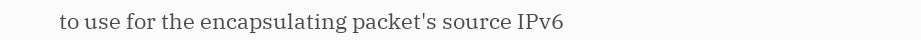to use for the encapsulating packet's source IPv6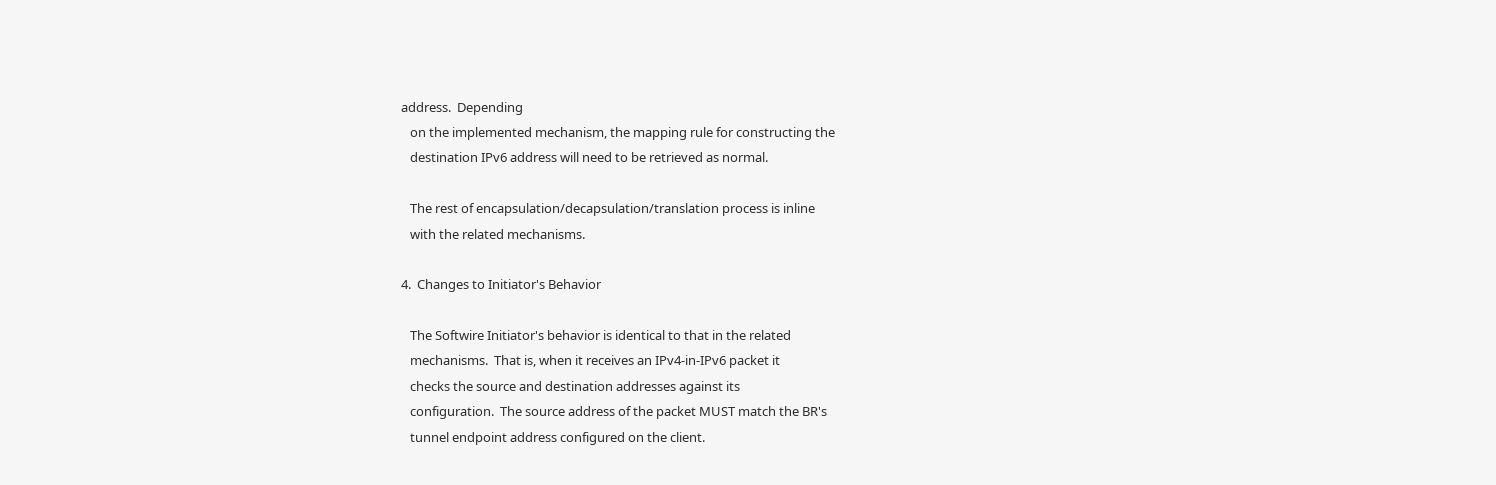address.  Depending
   on the implemented mechanism, the mapping rule for constructing the
   destination IPv6 address will need to be retrieved as normal.

   The rest of encapsulation/decapsulation/translation process is inline
   with the related mechanisms.

4.  Changes to Initiator's Behavior

   The Softwire Initiator's behavior is identical to that in the related
   mechanisms.  That is, when it receives an IPv4-in-IPv6 packet it
   checks the source and destination addresses against its
   configuration.  The source address of the packet MUST match the BR's
   tunnel endpoint address configured on the client.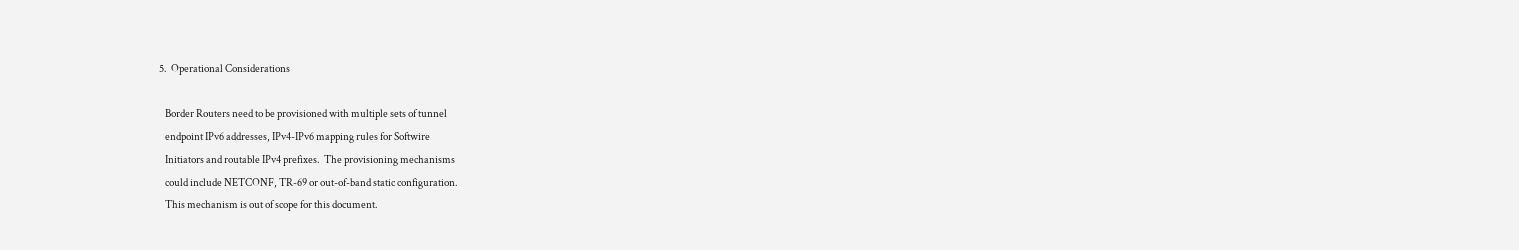5.  Operational Considerations

   Border Routers need to be provisioned with multiple sets of tunnel
   endpoint IPv6 addresses, IPv4-IPv6 mapping rules for Softwire
   Initiators and routable IPv4 prefixes.  The provisioning mechanisms
   could include NETCONF, TR-69 or out-of-band static configuration.
   This mechanism is out of scope for this document.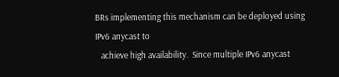BRs implementing this mechanism can be deployed using IPv6 anycast to
   achieve high availability.  Since multiple IPv6 anycast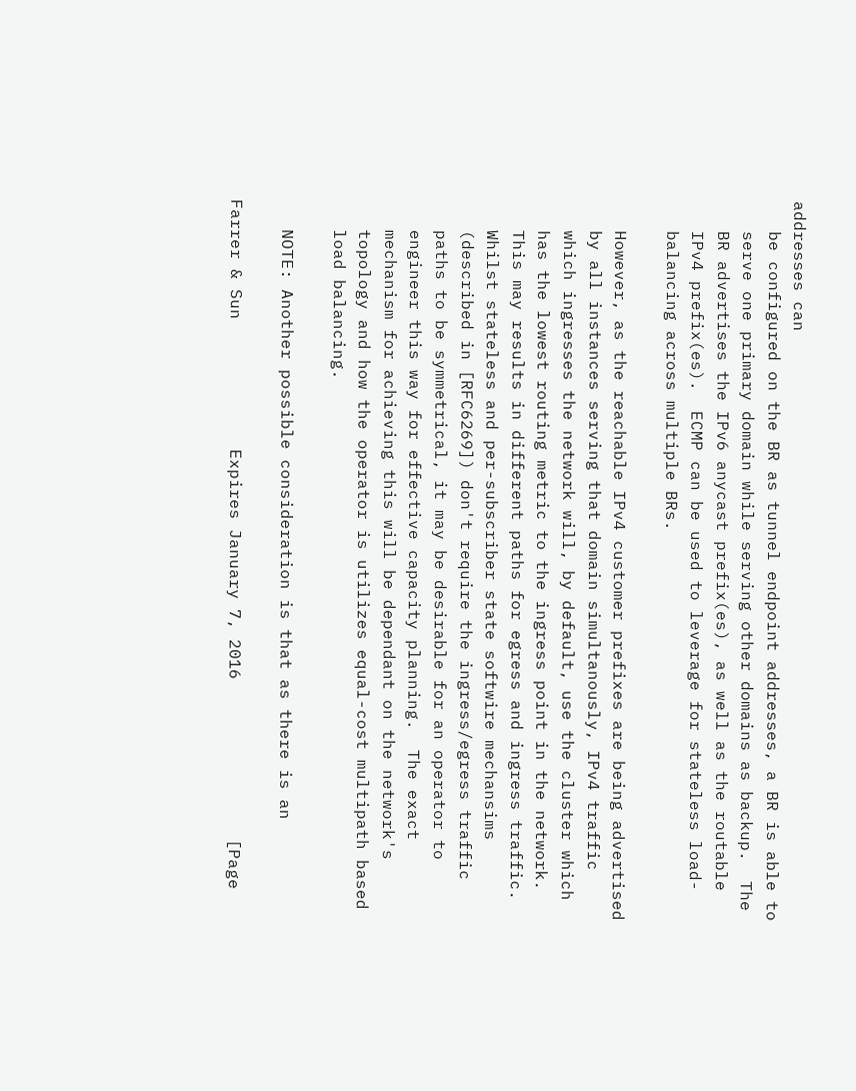addresses can
   be configured on the BR as tunnel endpoint addresses, a BR is able to
   serve one primary domain while serving other domains as backup.  The
   BR advertises the IPv6 anycast prefix(es), as well as the routable
   IPv4 prefix(es).  ECMP can be used to leverage for stateless load-
   balancing across multiple BRs.

   However, as the reachable IPv4 customer prefixes are being advertised
   by all instances serving that domain simultanously, IPv4 traffic
   which ingresses the network will, by default, use the cluster which
   has the lowest routing metric to the ingress point in the network.
   This may results in different paths for egress and ingress traffic.
   Whilst stateless and per-subscriber state softwire mechansims
   (described in [RFC6269]) don't require the ingress/egress traffic
   paths to be symmetrical, it may be desirable for an operator to
   engineer this way for effective capacity planning.  The exact
   mechanism for achieving this will be dependant on the network's
   topology and how the operator is utilizes equal-cost multipath based
   load balancing.

   NOTE: Another possible consideration is that as there is an

Farrer & Sun             Expires January 7, 2016                [Page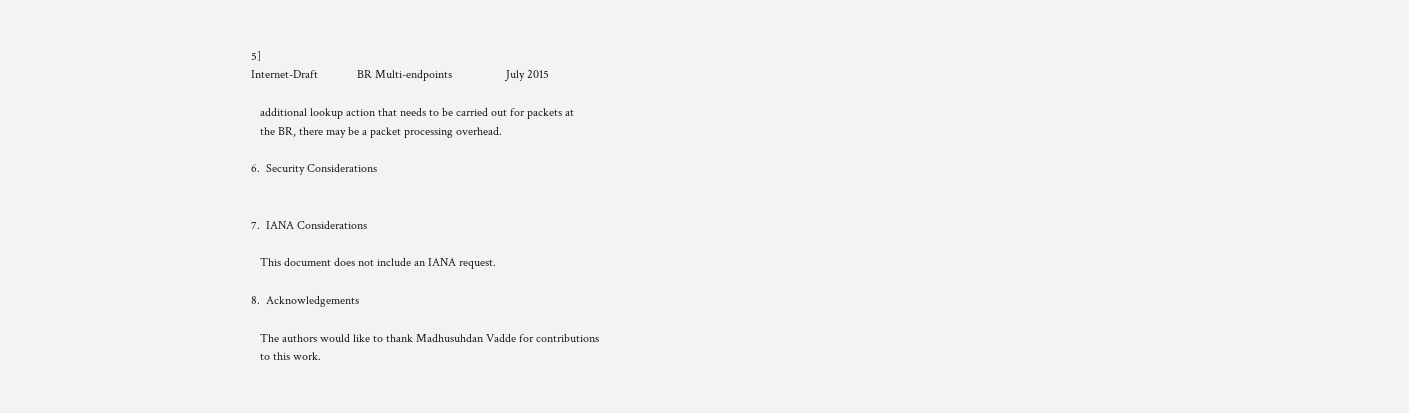5]
Internet-Draft             BR Multi-endpoints                  July 2015

   additional lookup action that needs to be carried out for packets at
   the BR, there may be a packet processing overhead.

6.  Security Considerations


7.  IANA Considerations

   This document does not include an IANA request.

8.  Acknowledgements

   The authors would like to thank Madhusuhdan Vadde for contributions
   to this work.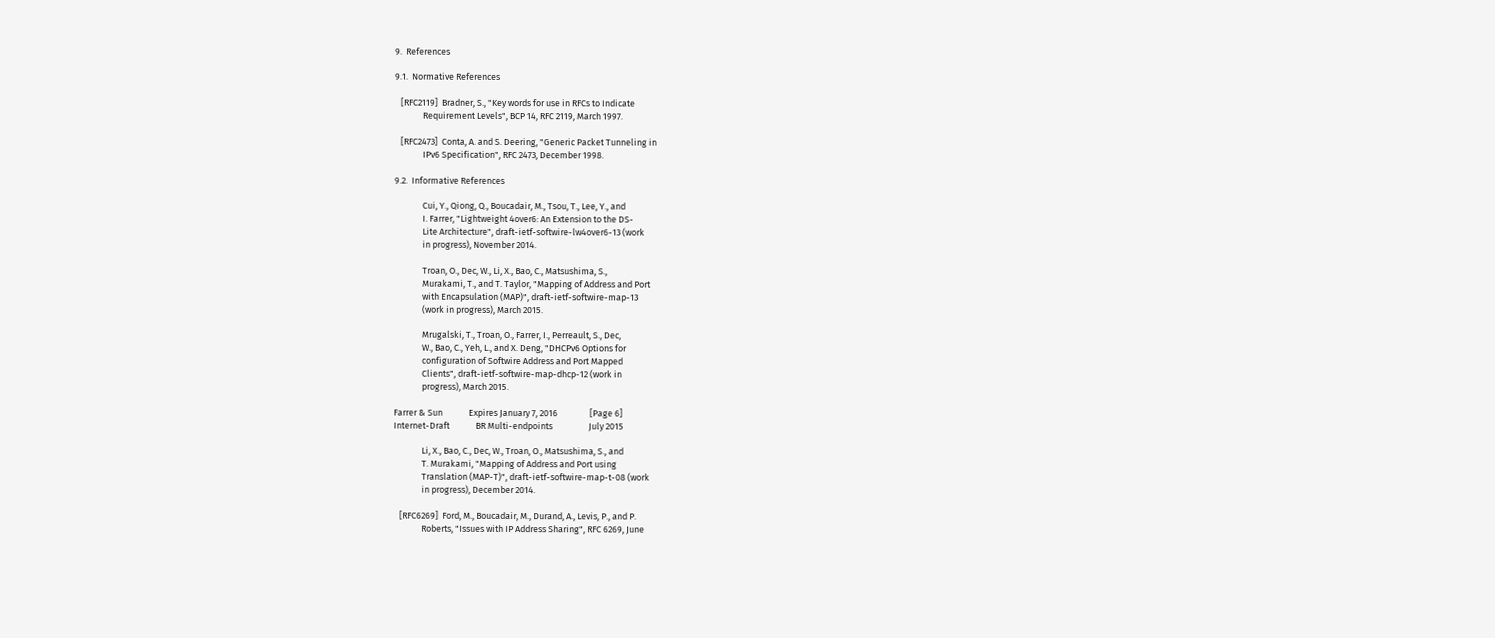9.  References

9.1.  Normative References

   [RFC2119]  Bradner, S., "Key words for use in RFCs to Indicate
              Requirement Levels", BCP 14, RFC 2119, March 1997.

   [RFC2473]  Conta, A. and S. Deering, "Generic Packet Tunneling in
              IPv6 Specification", RFC 2473, December 1998.

9.2.  Informative References

              Cui, Y., Qiong, Q., Boucadair, M., Tsou, T., Lee, Y., and
              I. Farrer, "Lightweight 4over6: An Extension to the DS-
              Lite Architecture", draft-ietf-softwire-lw4over6-13 (work
              in progress), November 2014.

              Troan, O., Dec, W., Li, X., Bao, C., Matsushima, S.,
              Murakami, T., and T. Taylor, "Mapping of Address and Port
              with Encapsulation (MAP)", draft-ietf-softwire-map-13
              (work in progress), March 2015.

              Mrugalski, T., Troan, O., Farrer, I., Perreault, S., Dec,
              W., Bao, C., Yeh, L., and X. Deng, "DHCPv6 Options for
              configuration of Softwire Address and Port Mapped
              Clients", draft-ietf-softwire-map-dhcp-12 (work in
              progress), March 2015.

Farrer & Sun             Expires January 7, 2016                [Page 6]
Internet-Draft             BR Multi-endpoints                  July 2015

              Li, X., Bao, C., Dec, W., Troan, O., Matsushima, S., and
              T. Murakami, "Mapping of Address and Port using
              Translation (MAP-T)", draft-ietf-softwire-map-t-08 (work
              in progress), December 2014.

   [RFC6269]  Ford, M., Boucadair, M., Durand, A., Levis, P., and P.
              Roberts, "Issues with IP Address Sharing", RFC 6269, June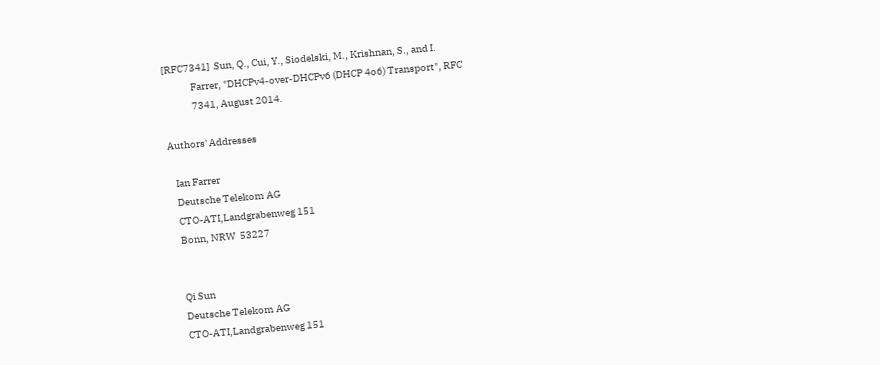[RFC7341]  Sun, Q., Cui, Y., Siodelski, M., Krishnan, S., and I.
              Farrer, "DHCPv4-over-DHCPv6 (DHCP 4o6) Transport", RFC
              7341, August 2014.

Authors' Addresses

   Ian Farrer
   Deutsche Telekom AG
   CTO-ATI,Landgrabenweg 151
   Bonn, NRW  53227


   Qi Sun
   Deutsche Telekom AG
   CTO-ATI,Landgrabenweg 151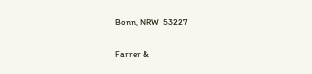Bonn, NRW  53227


Farrer &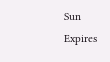Sun             Expires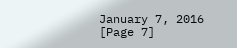January 7, 2016                [Page 7]